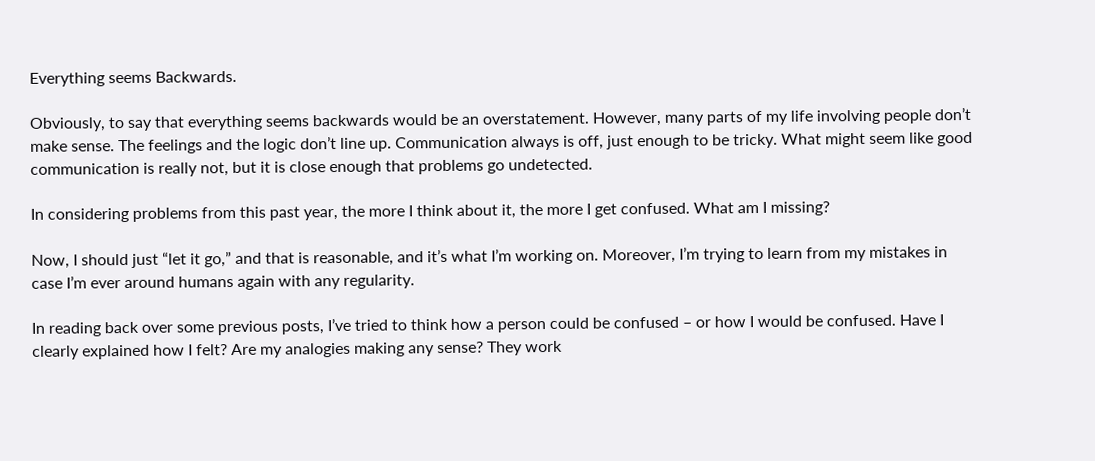Everything seems Backwards.

Obviously, to say that everything seems backwards would be an overstatement. However, many parts of my life involving people don’t make sense. The feelings and the logic don’t line up. Communication always is off, just enough to be tricky. What might seem like good communication is really not, but it is close enough that problems go undetected.

In considering problems from this past year, the more I think about it, the more I get confused. What am I missing?

Now, I should just “let it go,” and that is reasonable, and it’s what I’m working on. Moreover, I’m trying to learn from my mistakes in case I’m ever around humans again with any regularity.

In reading back over some previous posts, I’ve tried to think how a person could be confused – or how I would be confused. Have I clearly explained how I felt? Are my analogies making any sense? They work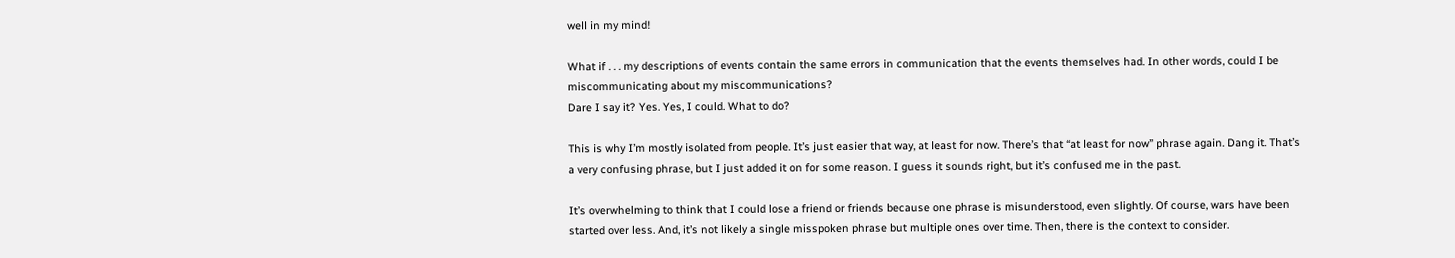well in my mind!

What if . . . my descriptions of events contain the same errors in communication that the events themselves had. In other words, could I be miscommunicating about my miscommunications?
Dare I say it? Yes. Yes, I could. What to do?

This is why I’m mostly isolated from people. It’s just easier that way, at least for now. There’s that “at least for now” phrase again. Dang it. That’s a very confusing phrase, but I just added it on for some reason. I guess it sounds right, but it’s confused me in the past.

It’s overwhelming to think that I could lose a friend or friends because one phrase is misunderstood, even slightly. Of course, wars have been started over less. And, it’s not likely a single misspoken phrase but multiple ones over time. Then, there is the context to consider.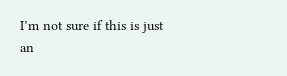I’m not sure if this is just an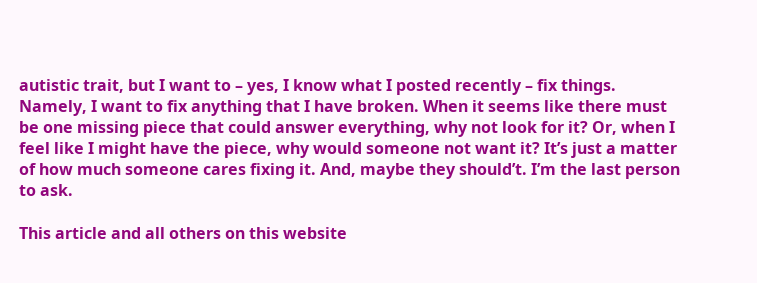autistic trait, but I want to – yes, I know what I posted recently – fix things. Namely, I want to fix anything that I have broken. When it seems like there must be one missing piece that could answer everything, why not look for it? Or, when I feel like I might have the piece, why would someone not want it? It’s just a matter of how much someone cares fixing it. And, maybe they should’t. I’m the last person to ask.

This article and all others on this website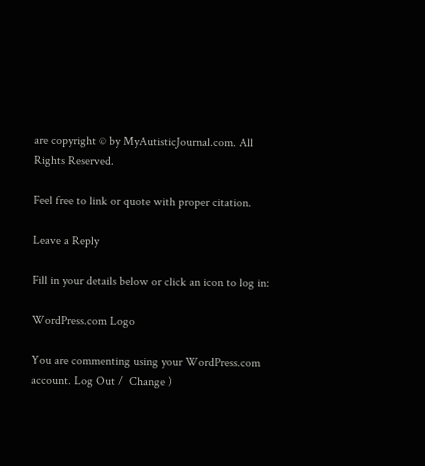are copyright © by MyAutisticJournal.com. All Rights Reserved.

Feel free to link or quote with proper citation.

Leave a Reply

Fill in your details below or click an icon to log in:

WordPress.com Logo

You are commenting using your WordPress.com account. Log Out /  Change )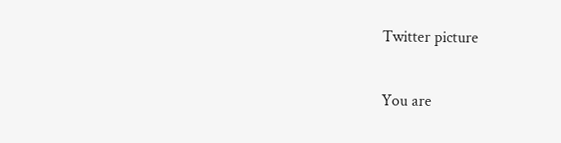Twitter picture

You are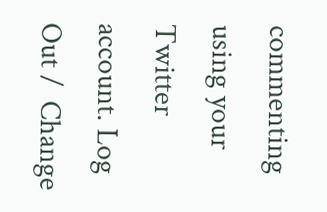commenting using your Twitter account. Log Out /  Change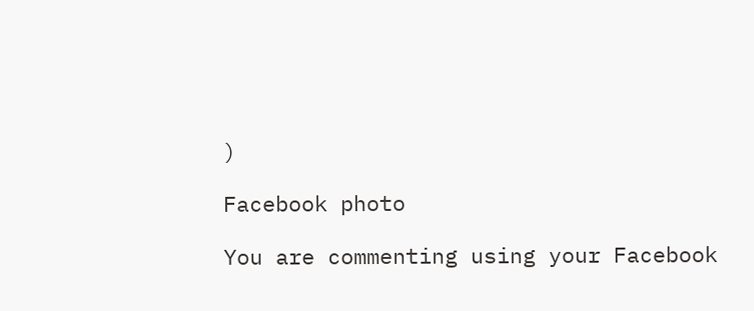)

Facebook photo

You are commenting using your Facebook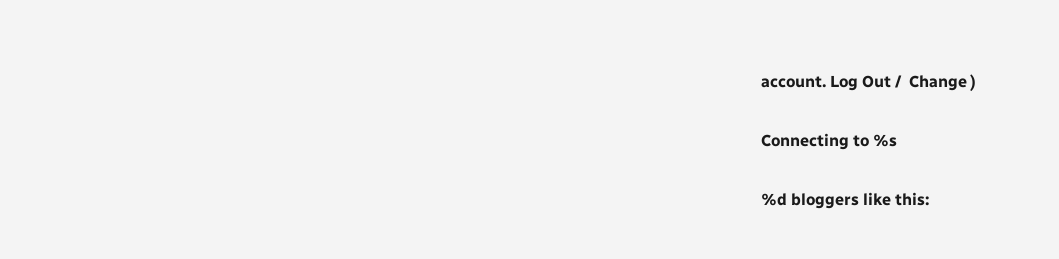account. Log Out /  Change )

Connecting to %s

%d bloggers like this: